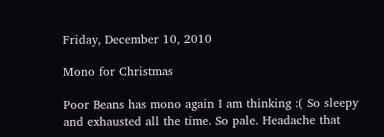Friday, December 10, 2010

Mono for Christmas

Poor Beans has mono again I am thinking :( So sleepy and exhausted all the time. So pale. Headache that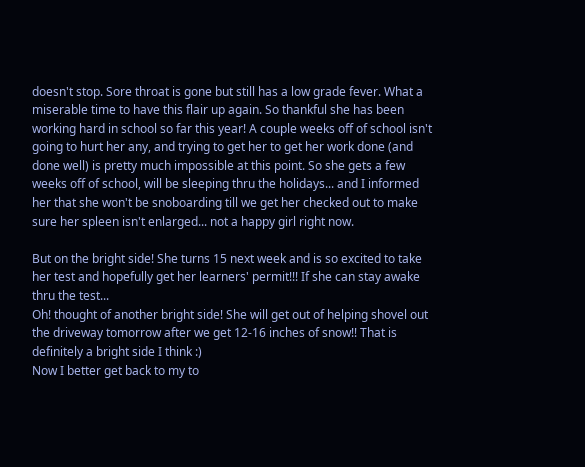doesn't stop. Sore throat is gone but still has a low grade fever. What a miserable time to have this flair up again. So thankful she has been working hard in school so far this year! A couple weeks off of school isn't going to hurt her any, and trying to get her to get her work done (and done well) is pretty much impossible at this point. So she gets a few weeks off of school, will be sleeping thru the holidays... and I informed her that she won't be snoboarding till we get her checked out to make sure her spleen isn't enlarged... not a happy girl right now.

But on the bright side! She turns 15 next week and is so excited to take her test and hopefully get her learners' permit!!! If she can stay awake thru the test...
Oh! thought of another bright side! She will get out of helping shovel out the driveway tomorrow after we get 12-16 inches of snow!! That is definitely a bright side I think :)
Now I better get back to my to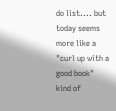do list.... but today seems more like a "curl up with a good book" kind of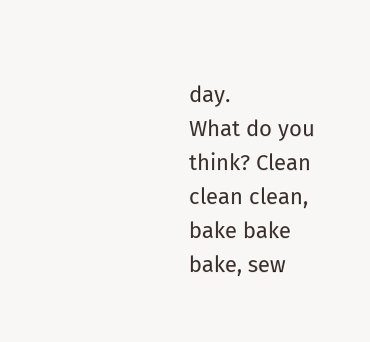day.
What do you think? Clean clean clean, bake bake bake, sew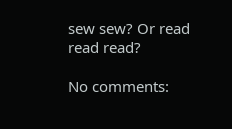sew sew? Or read read read?

No comments: